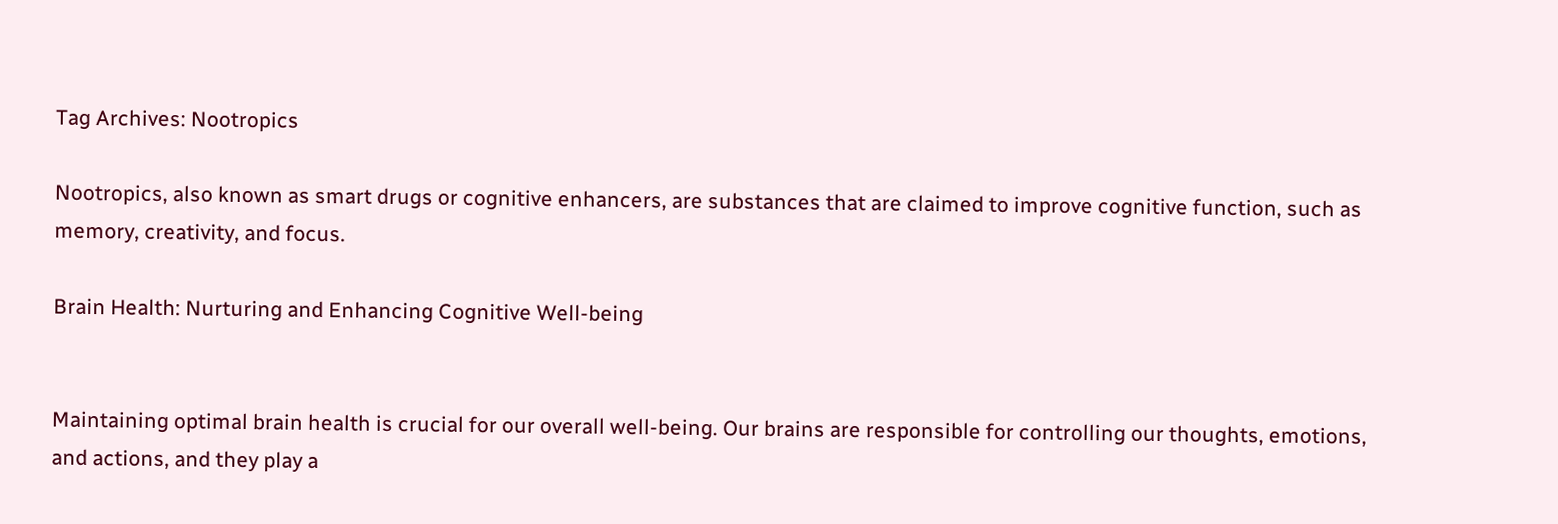Tag Archives: Nootropics

Nootropics, also known as smart drugs or cognitive enhancers, are substances that are claimed to improve cognitive function, such as memory, creativity, and focus.

Brain Health: Nurturing and Enhancing Cognitive Well-being


Maintaining optimal brain health is crucial for our overall well-being. Our brains are responsible for controlling our thoughts, emotions, and actions, and they play a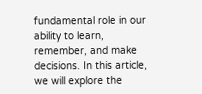fundamental role in our ability to learn, remember, and make decisions. In this article, we will explore the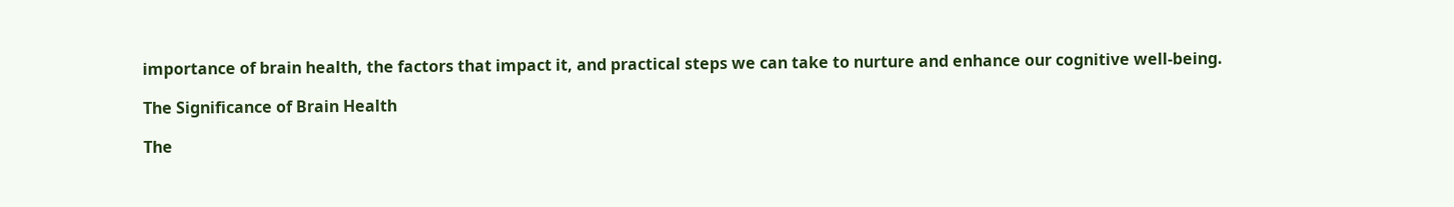importance of brain health, the factors that impact it, and practical steps we can take to nurture and enhance our cognitive well-being.

The Significance of Brain Health

The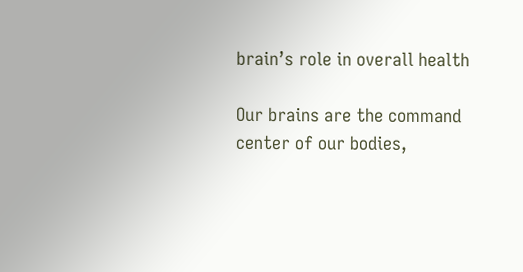brain’s role in overall health

Our brains are the command center of our bodies,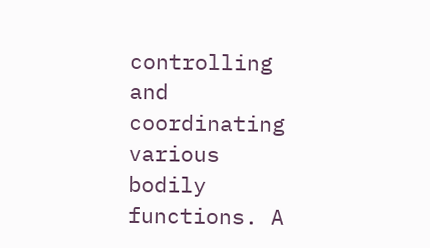controlling and coordinating various bodily functions. A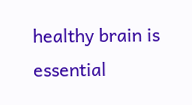healthy brain is essential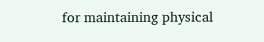for maintaining physical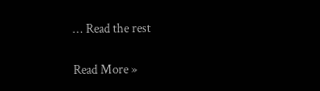… Read the rest

Read More »